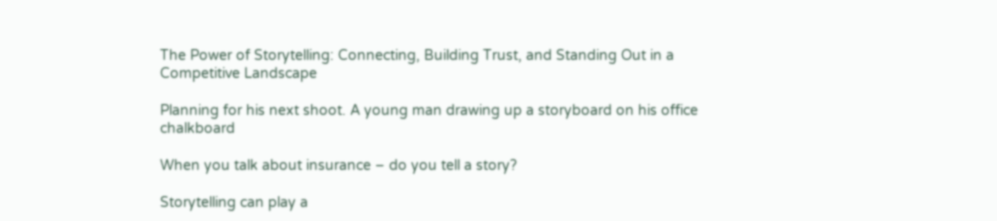The Power of Storytelling: Connecting, Building Trust, and Standing Out in a Competitive Landscape

Planning for his next shoot. A young man drawing up a storyboard on his office chalkboard

When you talk about insurance – do you tell a story?

Storytelling can play a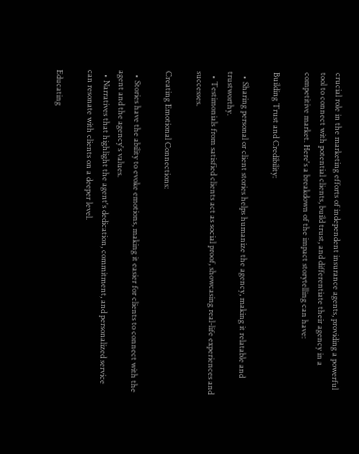crucial role in the marketing efforts of independent insurance agents, providing a powerful tool to connect with potential clients, build trust, and differentiate their agency in a competitive market. Here's a breakdown of the impact storytelling can have:

Building Trust and Credibility:

  • Sharing personal or client stories helps humanize the agency, making it relatable and trustworthy.
  • Testimonials from satisfied clients act as social proof, showcasing real-life experiences and successes.

Creating Emotional Connections:

  • Stories have the ability to evoke emotions, making it easier for clients to connect with the agent and the agency's values.
  • Narratives that highlight the agent's dedication, commitment, and personalized service can resonate with clients on a deeper level.

Educating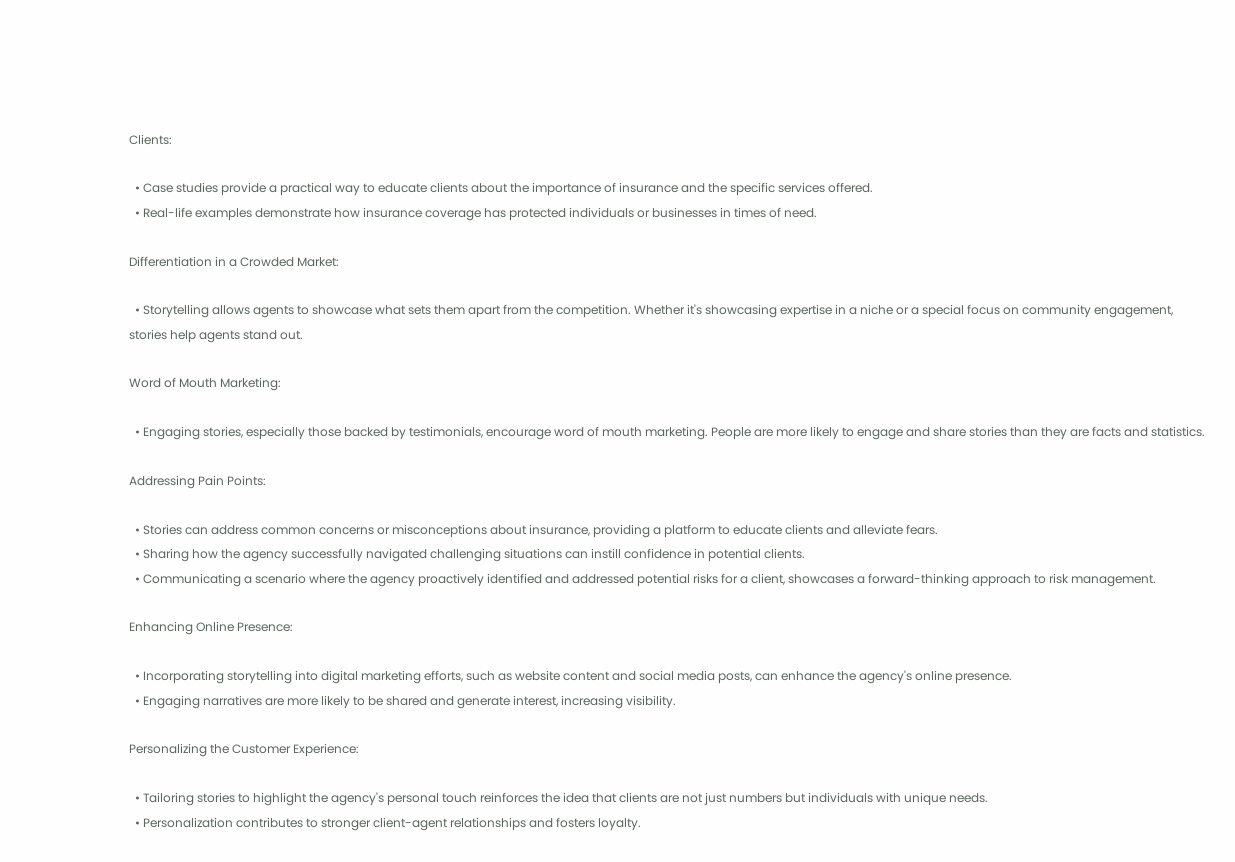Clients:

  • Case studies provide a practical way to educate clients about the importance of insurance and the specific services offered.
  • Real-life examples demonstrate how insurance coverage has protected individuals or businesses in times of need.

Differentiation in a Crowded Market:

  • Storytelling allows agents to showcase what sets them apart from the competition. Whether it's showcasing expertise in a niche or a special focus on community engagement, stories help agents stand out.

Word of Mouth Marketing:

  • Engaging stories, especially those backed by testimonials, encourage word of mouth marketing. People are more likely to engage and share stories than they are facts and statistics.

Addressing Pain Points:

  • Stories can address common concerns or misconceptions about insurance, providing a platform to educate clients and alleviate fears.
  • Sharing how the agency successfully navigated challenging situations can instill confidence in potential clients.
  • Communicating a scenario where the agency proactively identified and addressed potential risks for a client, showcases a forward-thinking approach to risk management.

Enhancing Online Presence:

  • Incorporating storytelling into digital marketing efforts, such as website content and social media posts, can enhance the agency's online presence.
  • Engaging narratives are more likely to be shared and generate interest, increasing visibility.

Personalizing the Customer Experience:

  • Tailoring stories to highlight the agency's personal touch reinforces the idea that clients are not just numbers but individuals with unique needs.
  • Personalization contributes to stronger client-agent relationships and fosters loyalty.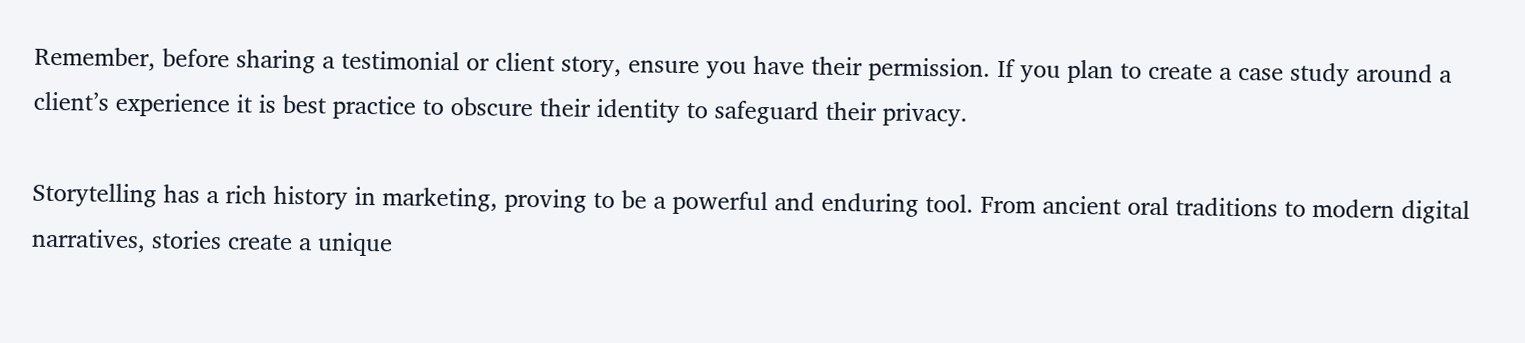Remember, before sharing a testimonial or client story, ensure you have their permission. If you plan to create a case study around a client’s experience it is best practice to obscure their identity to safeguard their privacy.

Storytelling has a rich history in marketing, proving to be a powerful and enduring tool. From ancient oral traditions to modern digital narratives, stories create a unique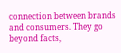connection between brands and consumers. They go beyond facts,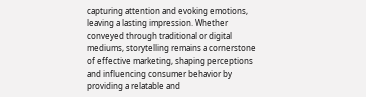capturing attention and evoking emotions, leaving a lasting impression. Whether conveyed through traditional or digital mediums, storytelling remains a cornerstone of effective marketing, shaping perceptions and influencing consumer behavior by providing a relatable and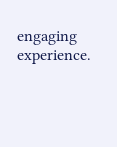engaging experience.